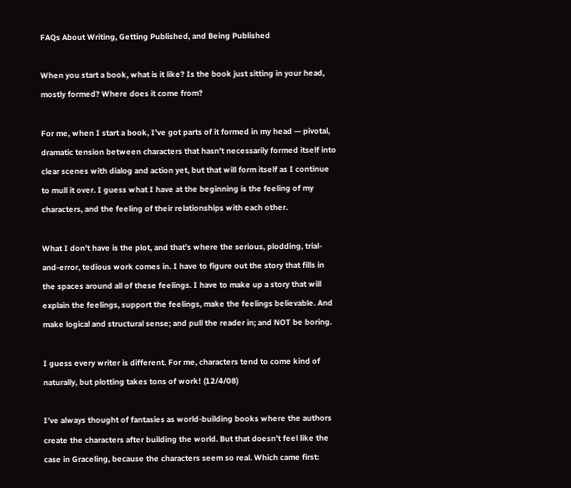FAQs About Writing, Getting Published, and Being Published

When you start a book, what is it like? Is the book just sitting in your head, mostly formed? Where does it come from?

For me, when I start a book, I’ve got parts of it formed in my head — pivotal, dramatic tension between characters that hasn’t necessarily formed itself into clear scenes with dialog and action yet, but that will form itself as I continue to mull it over. I guess what I have at the beginning is the feeling of my characters, and the feeling of their relationships with each other.

What I don’t have is the plot, and that’s where the serious, plodding, trial-and-error, tedious work comes in. I have to figure out the story that fills in the spaces around all of these feelings. I have to make up a story that will explain the feelings, support the feelings, make the feelings believable. And make logical and structural sense; and pull the reader in; and NOT be boring.

I guess every writer is different. For me, characters tend to come kind of naturally, but plotting takes tons of work! (12/4/08)

I’ve always thought of fantasies as world-building books where the authors create the characters after building the world. But that doesn’t feel like the case in Graceling, because the characters seem so real. Which came first: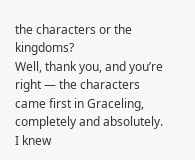the characters or the kingdoms?
Well, thank you, and you’re right — the characters came first in Graceling, completely and absolutely. I knew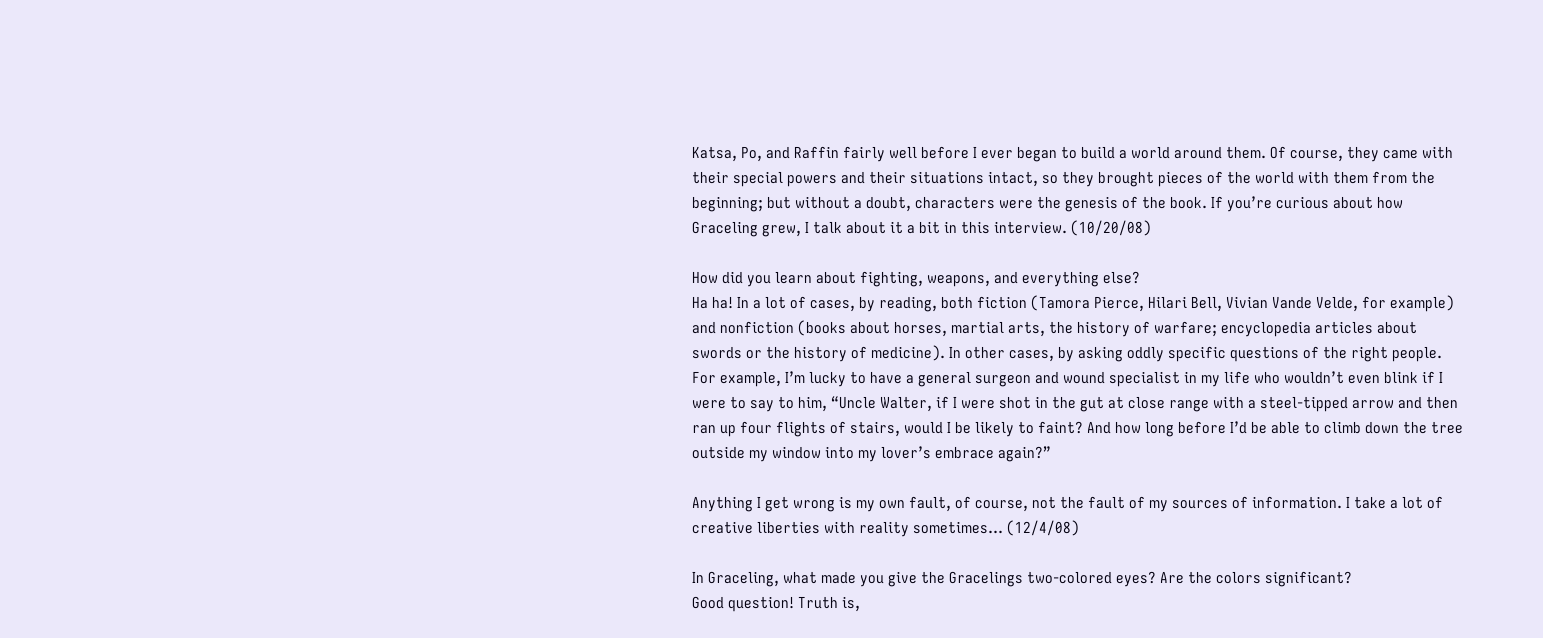Katsa, Po, and Raffin fairly well before I ever began to build a world around them. Of course, they came with their special powers and their situations intact, so they brought pieces of the world with them from the beginning; but without a doubt, characters were the genesis of the book. If you’re curious about how Graceling grew, I talk about it a bit in this interview. (10/20/08)

How did you learn about fighting, weapons, and everything else?
Ha ha! In a lot of cases, by reading, both fiction (Tamora Pierce, Hilari Bell, Vivian Vande Velde, for example) and nonfiction (books about horses, martial arts, the history of warfare; encyclopedia articles about swords or the history of medicine). In other cases, by asking oddly specific questions of the right people. For example, I’m lucky to have a general surgeon and wound specialist in my life who wouldn’t even blink if I were to say to him, “Uncle Walter, if I were shot in the gut at close range with a steel-tipped arrow and then ran up four flights of stairs, would I be likely to faint? And how long before I’d be able to climb down the tree outside my window into my lover’s embrace again?”

Anything I get wrong is my own fault, of course, not the fault of my sources of information. I take a lot of creative liberties with reality sometimes… (12/4/08)

In Graceling, what made you give the Gracelings two-colored eyes? Are the colors significant?
Good question! Truth is,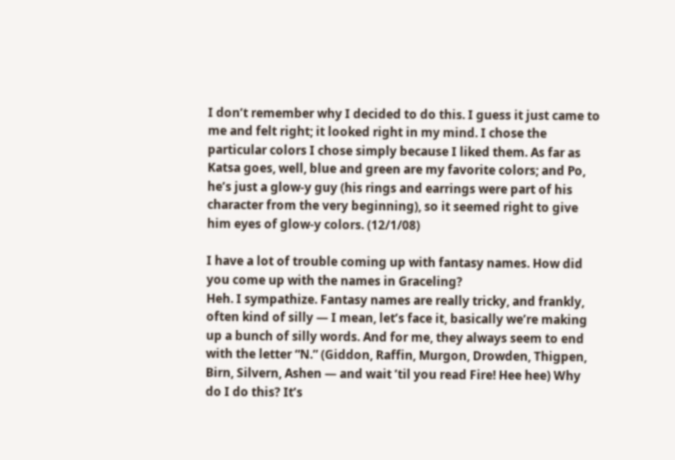I don’t remember why I decided to do this. I guess it just came to me and felt right; it looked right in my mind. I chose the particular colors I chose simply because I liked them. As far as Katsa goes, well, blue and green are my favorite colors; and Po, he’s just a glow-y guy (his rings and earrings were part of his character from the very beginning), so it seemed right to give him eyes of glow-y colors. (12/1/08)

I have a lot of trouble coming up with fantasy names. How did you come up with the names in Graceling?
Heh. I sympathize. Fantasy names are really tricky, and frankly, often kind of silly — I mean, let’s face it, basically we’re making up a bunch of silly words. And for me, they always seem to end with the letter “N.” (Giddon, Raffin, Murgon, Drowden, Thigpen, Birn, Silvern, Ashen — and wait ’til you read Fire! Hee hee) Why do I do this? It’s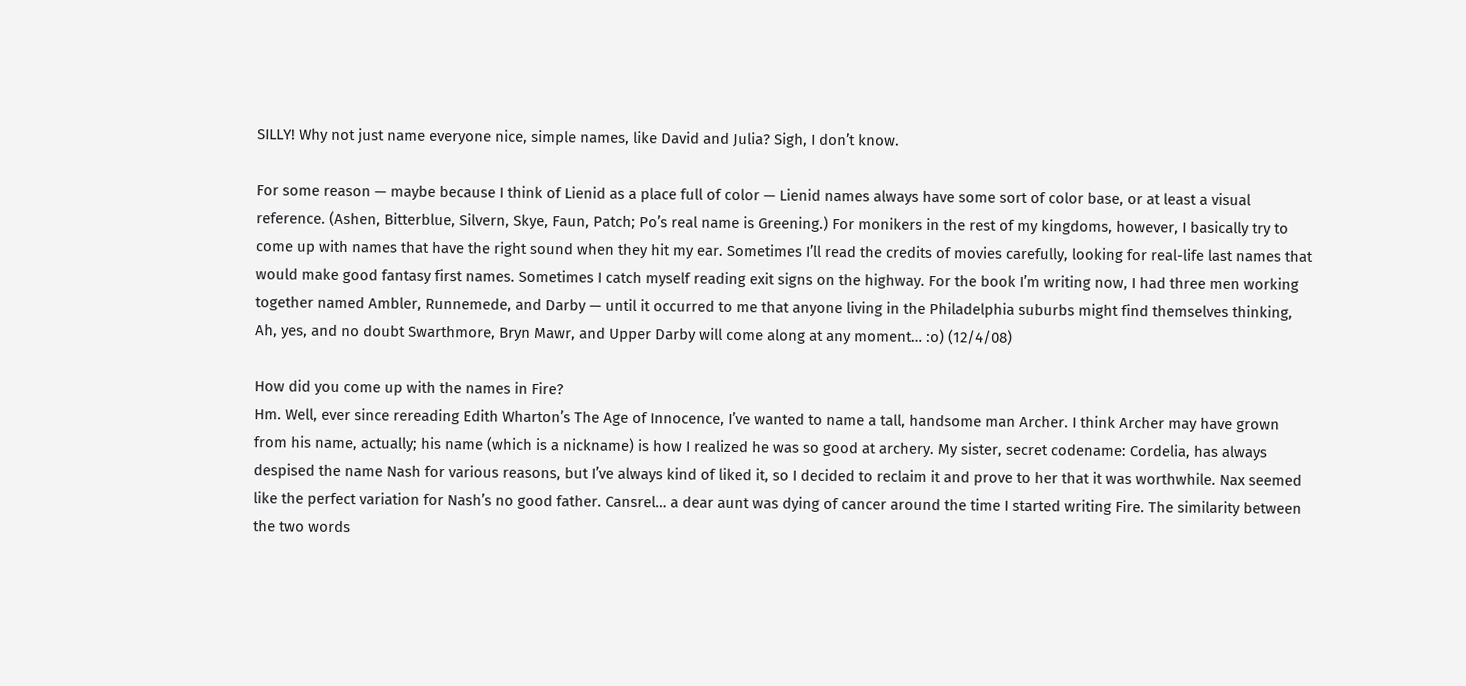SILLY! Why not just name everyone nice, simple names, like David and Julia? Sigh, I don’t know.

For some reason — maybe because I think of Lienid as a place full of color — Lienid names always have some sort of color base, or at least a visual reference. (Ashen, Bitterblue, Silvern, Skye, Faun, Patch; Po’s real name is Greening.) For monikers in the rest of my kingdoms, however, I basically try to come up with names that have the right sound when they hit my ear. Sometimes I’ll read the credits of movies carefully, looking for real-life last names that would make good fantasy first names. Sometimes I catch myself reading exit signs on the highway. For the book I’m writing now, I had three men working together named Ambler, Runnemede, and Darby — until it occurred to me that anyone living in the Philadelphia suburbs might find themselves thinking, Ah, yes, and no doubt Swarthmore, Bryn Mawr, and Upper Darby will come along at any moment… :o) (12/4/08)

How did you come up with the names in Fire?
Hm. Well, ever since rereading Edith Wharton’s The Age of Innocence, I’ve wanted to name a tall, handsome man Archer. I think Archer may have grown from his name, actually; his name (which is a nickname) is how I realized he was so good at archery. My sister, secret codename: Cordelia, has always despised the name Nash for various reasons, but I’ve always kind of liked it, so I decided to reclaim it and prove to her that it was worthwhile. Nax seemed like the perfect variation for Nash’s no good father. Cansrel… a dear aunt was dying of cancer around the time I started writing Fire. The similarity between the two words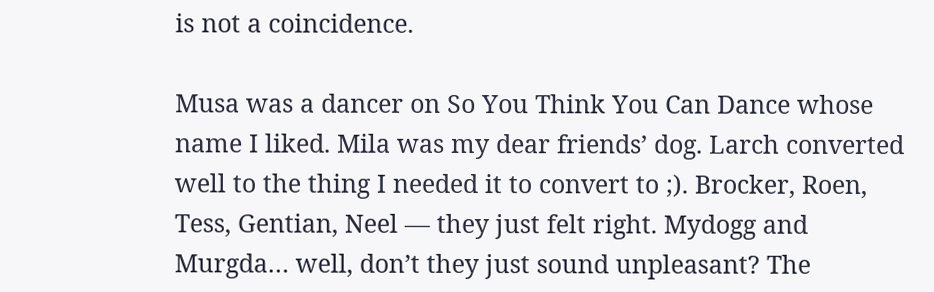is not a coincidence.

Musa was a dancer on So You Think You Can Dance whose name I liked. Mila was my dear friends’ dog. Larch converted well to the thing I needed it to convert to ;). Brocker, Roen, Tess, Gentian, Neel — they just felt right. Mydogg and Murgda… well, don’t they just sound unpleasant? The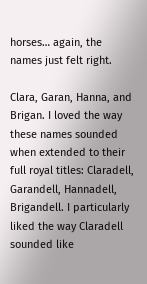horses… again, the names just felt right.

Clara, Garan, Hanna, and Brigan. I loved the way these names sounded when extended to their full royal titles: Claradell, Garandell, Hannadell, Brigandell. I particularly liked the way Claradell sounded like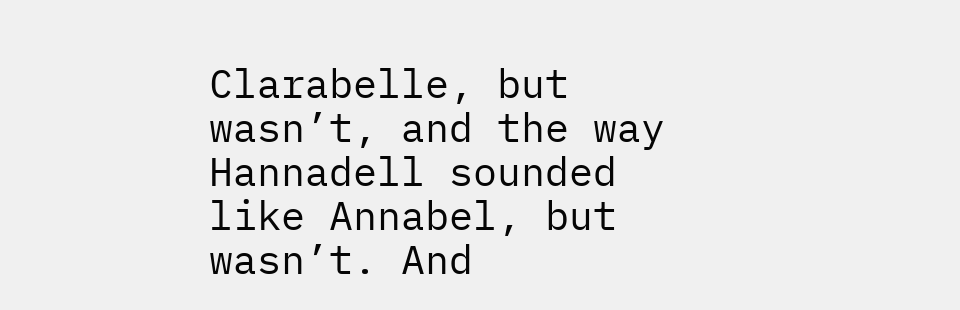Clarabelle, but wasn’t, and the way Hannadell sounded like Annabel, but wasn’t. And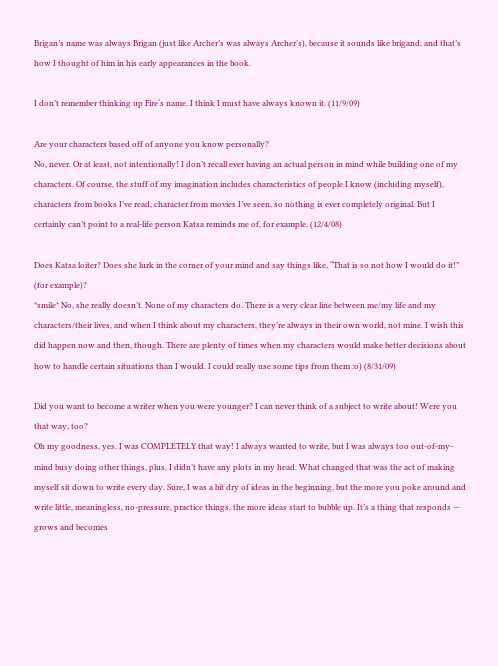Brigan’s name was always Brigan (just like Archer’s was always Archer’s), because it sounds like brigand, and that’s how I thought of him in his early appearances in the book.

I don’t remember thinking up Fire‘s name. I think I must have always known it. (11/9/09)

Are your characters based off of anyone you know personally?
No, never. Or at least, not intentionally! I don’t recall ever having an actual person in mind while building one of my characters. Of course, the stuff of my imagination includes characteristics of people I know (including myself), characters from books I’ve read, character from movies I’ve seen, so nothing is ever completely original. But I certainly can’t point to a real-life person Katsa reminds me of, for example. (12/4/08)

Does Katsa loiter? Does she lurk in the corner of your mind and say things like, “That is so not how I would do it!” (for example)?
*smile* No, she really doesn’t. None of my characters do. There is a very clear line between me/my life and my characters/their lives, and when I think about my characters, they’re always in their own world, not mine. I wish this did happen now and then, though. There are plenty of times when my characters would make better decisions about how to handle certain situations than I would. I could really use some tips from them :o) (8/31/09)

Did you want to become a writer when you were younger? I can never think of a subject to write about! Were you that way, too?
Oh my goodness, yes. I was COMPLETELY that way! I always wanted to write, but I was always too out-of-my-mind busy doing other things, plus, I didn’t have any plots in my head. What changed that was the act of making myself sit down to write every day. Sure, I was a bit dry of ideas in the beginning, but the more you poke around and write little, meaningless, no-pressure, practice things, the more ideas start to bubble up. It’s a thing that responds — grows and becomes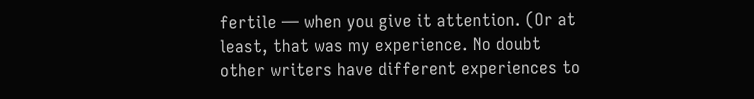fertile — when you give it attention. (Or at least, that was my experience. No doubt other writers have different experiences to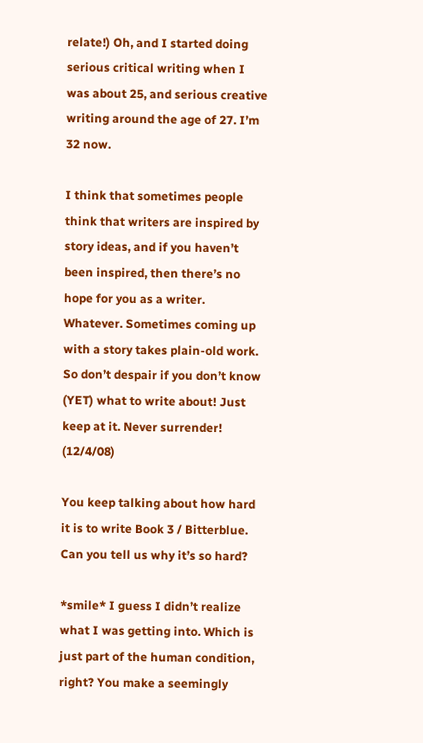relate!) Oh, and I started doing serious critical writing when I was about 25, and serious creative writing around the age of 27. I’m 32 now.

I think that sometimes people think that writers are inspired by story ideas, and if you haven’t been inspired, then there’s no hope for you as a writer. Whatever. Sometimes coming up with a story takes plain-old work. So don’t despair if you don’t know (YET) what to write about! Just keep at it. Never surrender! (12/4/08)

You keep talking about how hard it is to write Book 3 / Bitterblue. Can you tell us why it’s so hard?

*smile* I guess I didn’t realize what I was getting into. Which is just part of the human condition, right? You make a seemingly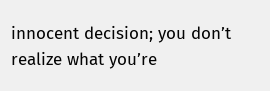innocent decision; you don’t realize what you’re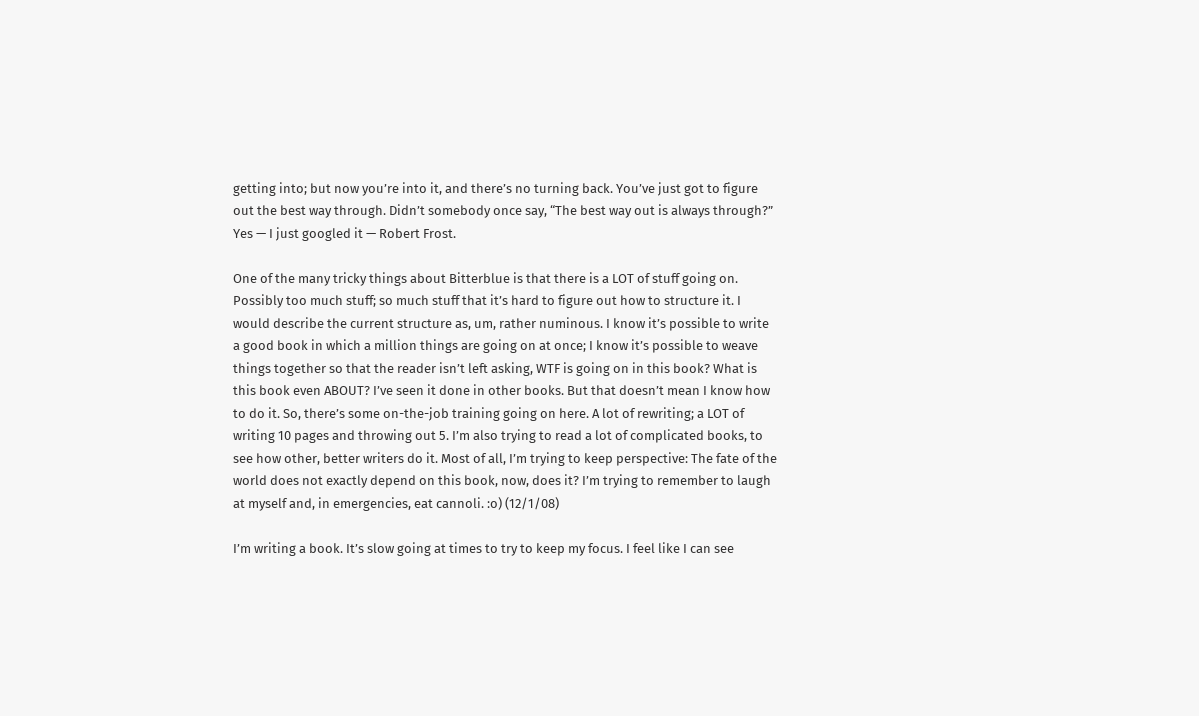getting into; but now you’re into it, and there’s no turning back. You’ve just got to figure out the best way through. Didn’t somebody once say, “The best way out is always through?” Yes — I just googled it — Robert Frost.

One of the many tricky things about Bitterblue is that there is a LOT of stuff going on. Possibly too much stuff; so much stuff that it’s hard to figure out how to structure it. I would describe the current structure as, um, rather numinous. I know it’s possible to write a good book in which a million things are going on at once; I know it’s possible to weave things together so that the reader isn’t left asking, WTF is going on in this book? What is this book even ABOUT? I’ve seen it done in other books. But that doesn’t mean I know how to do it. So, there’s some on-the-job training going on here. A lot of rewriting; a LOT of writing 10 pages and throwing out 5. I’m also trying to read a lot of complicated books, to see how other, better writers do it. Most of all, I’m trying to keep perspective: The fate of the world does not exactly depend on this book, now, does it? I’m trying to remember to laugh at myself and, in emergencies, eat cannoli. :o) (12/1/08)

I’m writing a book. It’s slow going at times to try to keep my focus. I feel like I can see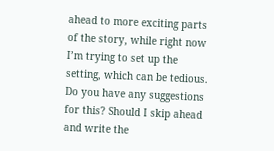ahead to more exciting parts of the story, while right now I’m trying to set up the setting, which can be tedious. Do you have any suggestions for this? Should I skip ahead and write the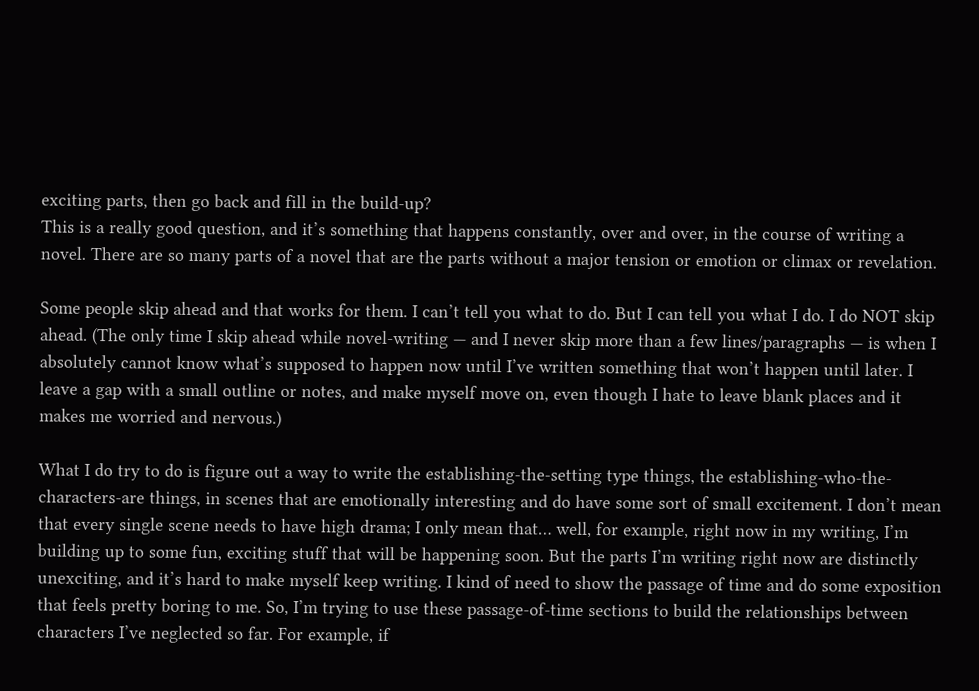exciting parts, then go back and fill in the build-up?
This is a really good question, and it’s something that happens constantly, over and over, in the course of writing a novel. There are so many parts of a novel that are the parts without a major tension or emotion or climax or revelation.

Some people skip ahead and that works for them. I can’t tell you what to do. But I can tell you what I do. I do NOT skip ahead. (The only time I skip ahead while novel-writing — and I never skip more than a few lines/paragraphs — is when I absolutely cannot know what’s supposed to happen now until I’ve written something that won’t happen until later. I leave a gap with a small outline or notes, and make myself move on, even though I hate to leave blank places and it makes me worried and nervous.)

What I do try to do is figure out a way to write the establishing-the-setting type things, the establishing-who-the-characters-are things, in scenes that are emotionally interesting and do have some sort of small excitement. I don’t mean that every single scene needs to have high drama; I only mean that… well, for example, right now in my writing, I’m building up to some fun, exciting stuff that will be happening soon. But the parts I’m writing right now are distinctly unexciting, and it’s hard to make myself keep writing. I kind of need to show the passage of time and do some exposition that feels pretty boring to me. So, I’m trying to use these passage-of-time sections to build the relationships between characters I’ve neglected so far. For example, if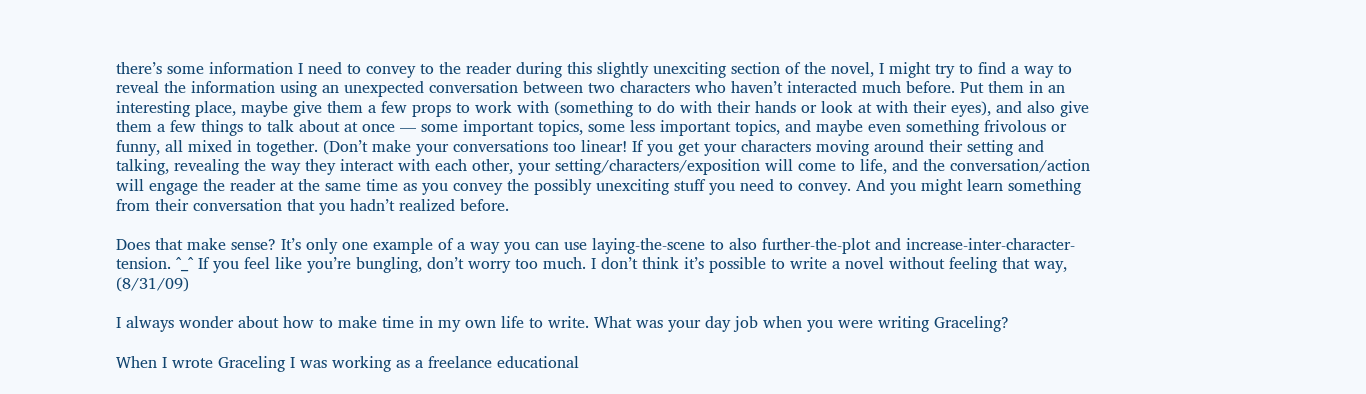there’s some information I need to convey to the reader during this slightly unexciting section of the novel, I might try to find a way to reveal the information using an unexpected conversation between two characters who haven’t interacted much before. Put them in an interesting place, maybe give them a few props to work with (something to do with their hands or look at with their eyes), and also give them a few things to talk about at once — some important topics, some less important topics, and maybe even something frivolous or funny, all mixed in together. (Don’t make your conversations too linear! If you get your characters moving around their setting and talking, revealing the way they interact with each other, your setting/characters/exposition will come to life, and the conversation/action will engage the reader at the same time as you convey the possibly unexciting stuff you need to convey. And you might learn something from their conversation that you hadn’t realized before.

Does that make sense? It’s only one example of a way you can use laying-the-scene to also further-the-plot and increase-inter-character-tension. ^_^ If you feel like you’re bungling, don’t worry too much. I don’t think it’s possible to write a novel without feeling that way, (8/31/09)

I always wonder about how to make time in my own life to write. What was your day job when you were writing Graceling?

When I wrote Graceling I was working as a freelance educational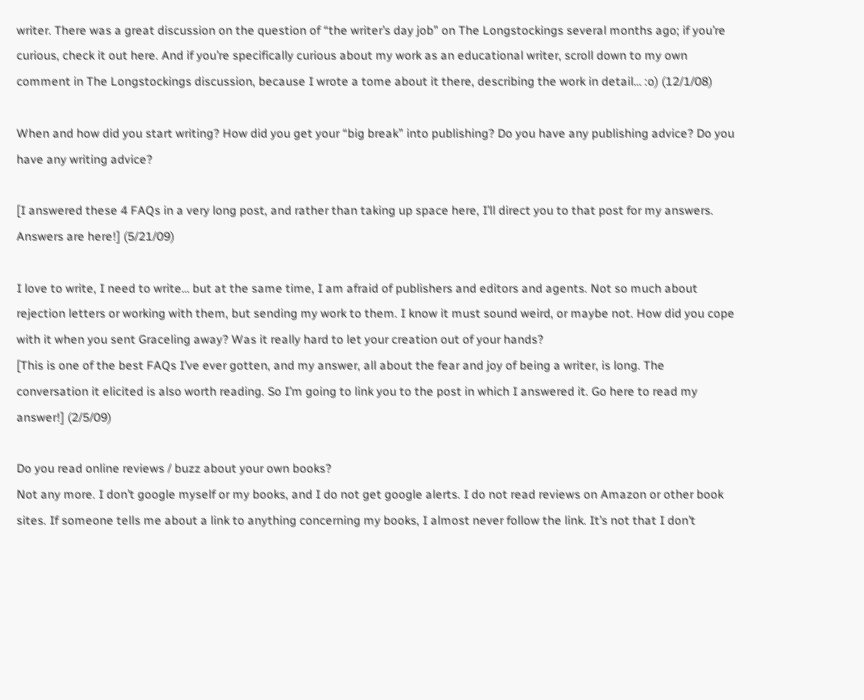writer. There was a great discussion on the question of “the writer’s day job” on The Longstockings several months ago; if you’re curious, check it out here. And if you’re specifically curious about my work as an educational writer, scroll down to my own comment in The Longstockings discussion, because I wrote a tome about it there, describing the work in detail… :o) (12/1/08)

When and how did you start writing? How did you get your “big break” into publishing? Do you have any publishing advice? Do you have any writing advice?

[I answered these 4 FAQs in a very long post, and rather than taking up space here, I’ll direct you to that post for my answers. Answers are here!] (5/21/09)

I love to write, I need to write… but at the same time, I am afraid of publishers and editors and agents. Not so much about rejection letters or working with them, but sending my work to them. I know it must sound weird, or maybe not. How did you cope with it when you sent Graceling away? Was it really hard to let your creation out of your hands?
[This is one of the best FAQs I’ve ever gotten, and my answer, all about the fear and joy of being a writer, is long. The conversation it elicited is also worth reading. So I’m going to link you to the post in which I answered it. Go here to read my answer!] (2/5/09)

Do you read online reviews / buzz about your own books?
Not any more. I don’t google myself or my books, and I do not get google alerts. I do not read reviews on Amazon or other book sites. If someone tells me about a link to anything concerning my books, I almost never follow the link. It’s not that I don’t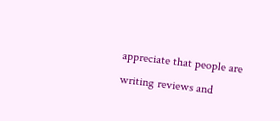appreciate that people are writing reviews and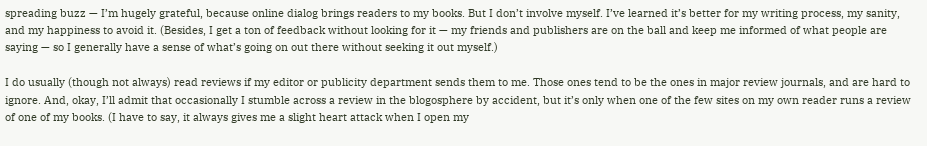spreading buzz — I’m hugely grateful, because online dialog brings readers to my books. But I don’t involve myself. I’ve learned it’s better for my writing process, my sanity, and my happiness to avoid it. (Besides, I get a ton of feedback without looking for it — my friends and publishers are on the ball and keep me informed of what people are saying — so I generally have a sense of what’s going on out there without seeking it out myself.)

I do usually (though not always) read reviews if my editor or publicity department sends them to me. Those ones tend to be the ones in major review journals, and are hard to ignore. And, okay, I’ll admit that occasionally I stumble across a review in the blogosphere by accident, but it’s only when one of the few sites on my own reader runs a review of one of my books. (I have to say, it always gives me a slight heart attack when I open my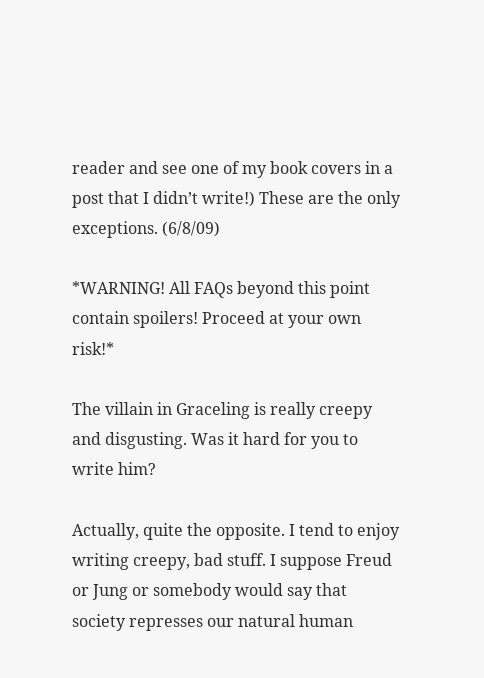reader and see one of my book covers in a post that I didn’t write!) These are the only exceptions. (6/8/09)

*WARNING! All FAQs beyond this point contain spoilers! Proceed at your own risk!*

The villain in Graceling is really creepy and disgusting. Was it hard for you to write him?

Actually, quite the opposite. I tend to enjoy writing creepy, bad stuff. I suppose Freud or Jung or somebody would say that society represses our natural human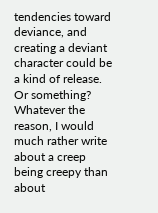tendencies toward deviance, and creating a deviant character could be a kind of release. Or something? Whatever the reason, I would much rather write about a creep being creepy than about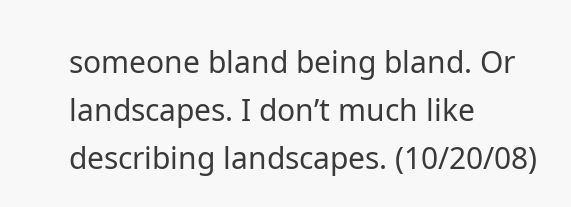someone bland being bland. Or landscapes. I don’t much like describing landscapes. (10/20/08)